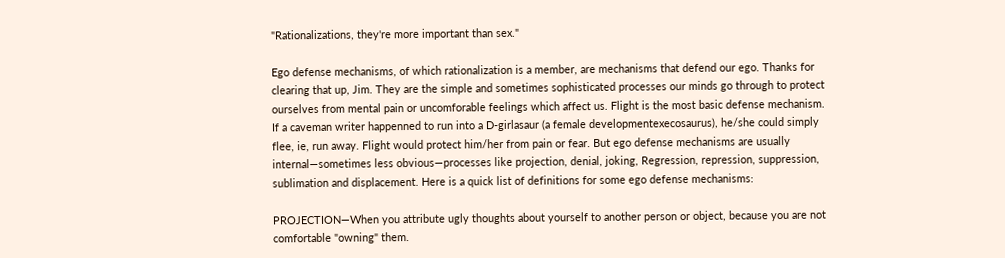"Rationalizations, they're more important than sex."

Ego defense mechanisms, of which rationalization is a member, are mechanisms that defend our ego. Thanks for clearing that up, Jim. They are the simple and sometimes sophisticated processes our minds go through to protect ourselves from mental pain or uncomforable feelings which affect us. Flight is the most basic defense mechanism. If a caveman writer happenned to run into a D-girlasaur (a female developmentexecosaurus), he/she could simply flee, ie, run away. Flight would protect him/her from pain or fear. But ego defense mechanisms are usually internal—sometimes less obvious—processes like projection, denial, joking, Regression, repression, suppression, sublimation and displacement. Here is a quick list of definitions for some ego defense mechanisms:

PROJECTION—When you attribute ugly thoughts about yourself to another person or object, because you are not comfortable "owning" them.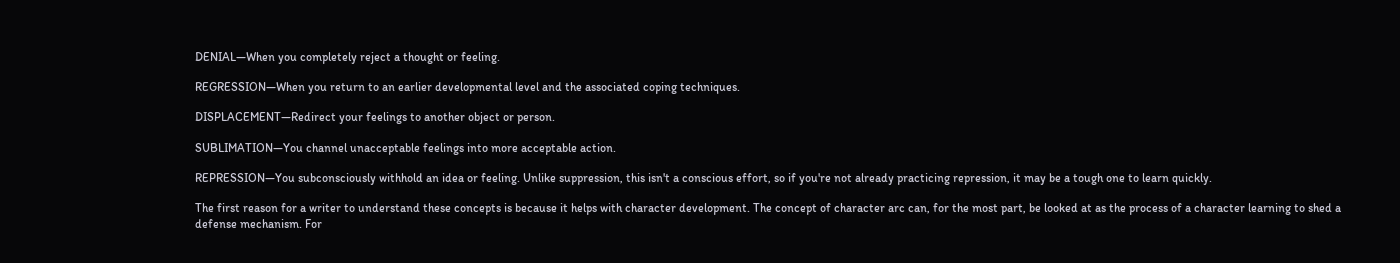DENIAL—When you completely reject a thought or feeling.

REGRESSION—When you return to an earlier developmental level and the associated coping techniques.

DISPLACEMENT—Redirect your feelings to another object or person.

SUBLIMATION—You channel unacceptable feelings into more acceptable action.

REPRESSION—You subconsciously withhold an idea or feeling. Unlike suppression, this isn't a conscious effort, so if you're not already practicing repression, it may be a tough one to learn quickly.

The first reason for a writer to understand these concepts is because it helps with character development. The concept of character arc can, for the most part, be looked at as the process of a character learning to shed a defense mechanism. For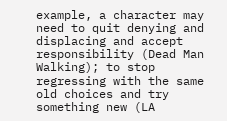example, a character may need to quit denying and displacing and accept responsibility (Dead Man Walking); to stop regressing with the same old choices and try something new (LA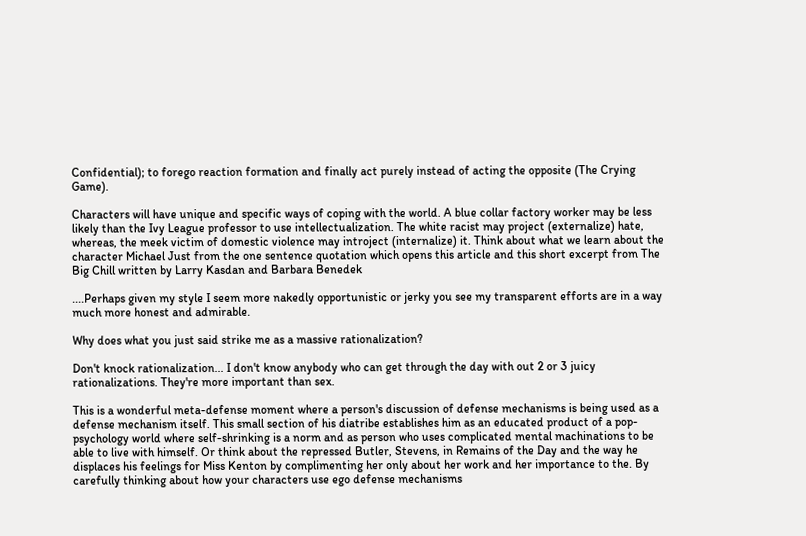Confidential); to forego reaction formation and finally act purely instead of acting the opposite (The Crying Game).

Characters will have unique and specific ways of coping with the world. A blue collar factory worker may be less likely than the Ivy League professor to use intellectualization. The white racist may project (externalize) hate, whereas, the meek victim of domestic violence may introject (internalize) it. Think about what we learn about the character Michael Just from the one sentence quotation which opens this article and this short excerpt from The Big Chill written by Larry Kasdan and Barbara Benedek

....Perhaps given my style I seem more nakedly opportunistic or jerky you see my transparent efforts are in a way much more honest and admirable.

Why does what you just said strike me as a massive rationalization?

Don't knock rationalization... I don't know anybody who can get through the day with out 2 or 3 juicy rationalizations. They're more important than sex.

This is a wonderful meta-defense moment where a person's discussion of defense mechanisms is being used as a defense mechanism itself. This small section of his diatribe establishes him as an educated product of a pop-psychology world where self-shrinking is a norm and as person who uses complicated mental machinations to be able to live with himself. Or think about the repressed Butler, Stevens, in Remains of the Day and the way he displaces his feelings for Miss Kenton by complimenting her only about her work and her importance to the. By carefully thinking about how your characters use ego defense mechanisms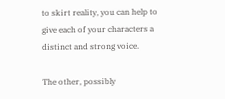to skirt reality, you can help to give each of your characters a distinct and strong voice.

The other, possibly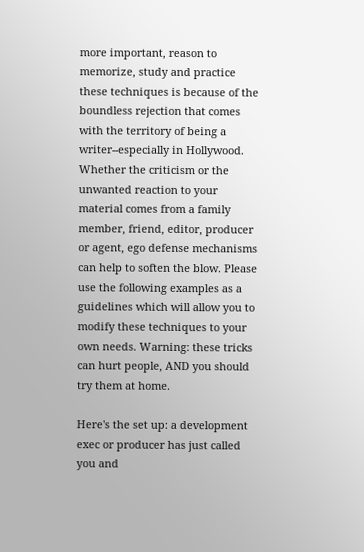more important, reason to memorize, study and practice these techniques is because of the boundless rejection that comes with the territory of being a writer--especially in Hollywood. Whether the criticism or the unwanted reaction to your material comes from a family member, friend, editor, producer or agent, ego defense mechanisms can help to soften the blow. Please use the following examples as a guidelines which will allow you to modify these techniques to your own needs. Warning: these tricks can hurt people, AND you should try them at home.

Here's the set up: a development exec or producer has just called you and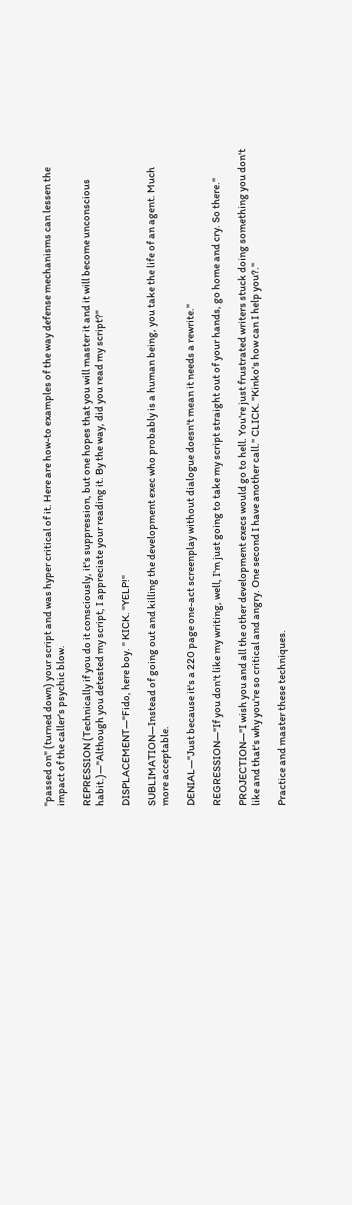"passed on" (turned down) your script and was hyper critical of it. Here are how-to examples of the way defense mechanisms can lessen the impact of the caller's psychic blow.

REPRESSION (Technically if you do it consciously, it's suppression, but one hopes that you will master it and it will become unconscious habit.)—"Although you detested my script, I appreciate your reading it. By the way, did you read my script?"

DISPLACEMENT—"Fido, here boy. " KICK. "YELP!"

SUBLIMATION—Instead of going out and killing the development exec who probably is a human being, you take the life of an agent. Much more acceptable.

DENIAL—"Just because it's a 220 page one-act screenplay without dialogue doesn't mean it needs a rewrite."

REGRESSION—"If you don't like my writing, well, I'm just going to take my script straight out of your hands, go home and cry. So there."

PROJECTION—"I wish you and all the other development execs would go to hell. You're just frustrated writers stuck doing something you don't like and that's why you're so critical and angry. One second I have another call." CLICK. "Kinko's how can I help you?."

Practice and master these techniques.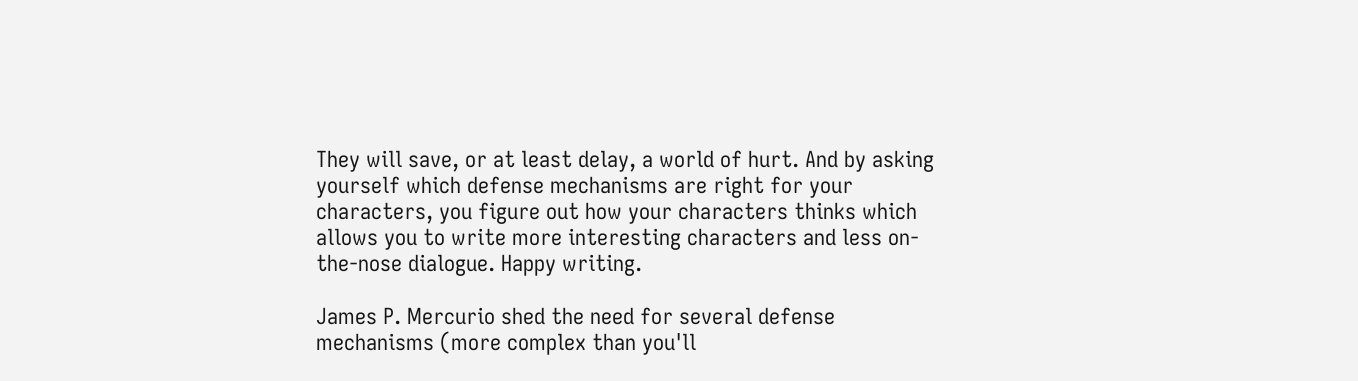They will save, or at least delay, a world of hurt. And by asking yourself which defense mechanisms are right for your characters, you figure out how your characters thinks which allows you to write more interesting characters and less on-the-nose dialogue. Happy writing.

James P. Mercurio shed the need for several defense mechanisms (more complex than you'll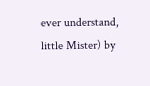ever understand, little Mister) by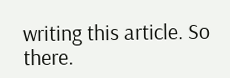writing this article. So there.